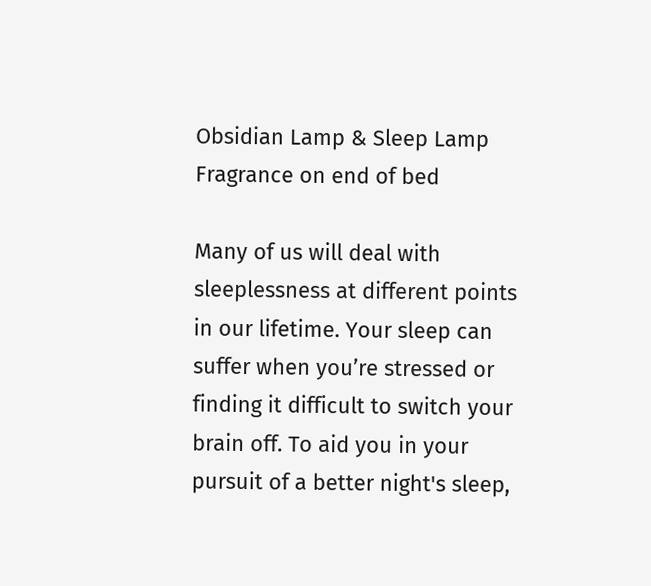Obsidian Lamp & Sleep Lamp Fragrance on end of bed

Many of us will deal with sleeplessness at different points in our lifetime. Your sleep can suffer when you’re stressed or finding it difficult to switch your brain off. To aid you in your pursuit of a better night's sleep,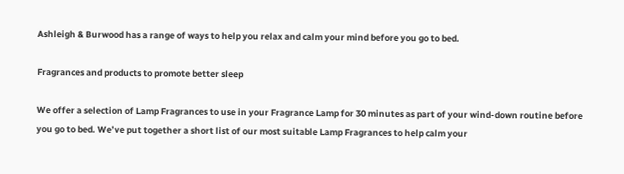Ashleigh & Burwood has a range of ways to help you relax and calm your mind before you go to bed.

Fragrances and products to promote better sleep

We offer a selection of Lamp Fragrances to use in your Fragrance Lamp for 30 minutes as part of your wind-down routine before you go to bed. We’ve put together a short list of our most suitable Lamp Fragrances to help calm your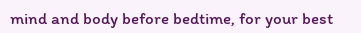mind and body before bedtime, for your best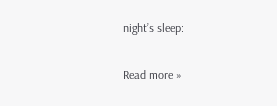night’s sleep:

Read more »